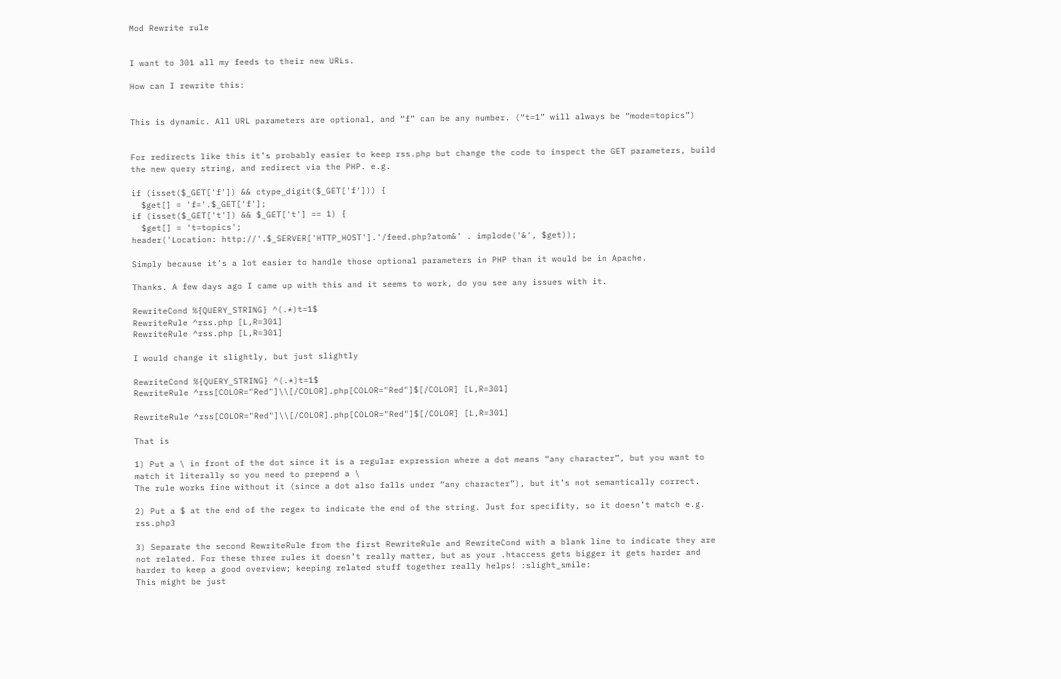Mod Rewrite rule


I want to 301 all my feeds to their new URLs.

How can I rewrite this:


This is dynamic. All URL parameters are optional, and “f” can be any number. (“t=1” will always be “mode=topics”)


For redirects like this it’s probably easier to keep rss.php but change the code to inspect the GET parameters, build the new query string, and redirect via the PHP. e.g.

if (isset($_GET['f']) && ctype_digit($_GET['f'])) {
  $get[] = 'f='.$_GET['f'];
if (isset($_GET['t']) && $_GET['t'] == 1) {
  $get[] = 't=topics';
header('Location: http://'.$_SERVER['HTTP_HOST'].'/feed.php?atom&' . implode('&', $get));

Simply because it’s a lot easier to handle those optional parameters in PHP than it would be in Apache.

Thanks. A few days ago I came up with this and it seems to work, do you see any issues with it.

RewriteCond %{QUERY_STRING} ^(.*)t=1$
RewriteRule ^rss.php [L,R=301]
RewriteRule ^rss.php [L,R=301]

I would change it slightly, but just slightly

RewriteCond %{QUERY_STRING} ^(.*)t=1$
RewriteRule ^rss[COLOR="Red"]\\[/COLOR].php[COLOR="Red"]$[/COLOR] [L,R=301]

RewriteRule ^rss[COLOR="Red"]\\[/COLOR].php[COLOR="Red"]$[/COLOR] [L,R=301]

That is

1) Put a \ in front of the dot since it is a regular expression where a dot means “any character”, but you want to match it literally so you need to prepend a \
The rule works fine without it (since a dot also falls under “any character”), but it’s not semantically correct.

2) Put a $ at the end of the regex to indicate the end of the string. Just for specifity, so it doesn’t match e.g. rss.php3

3) Separate the second RewriteRule from the first RewriteRule and RewriteCond with a blank line to indicate they are not related. For these three rules it doesn’t really matter, but as your .htaccess gets bigger it gets harder and harder to keep a good overview; keeping related stuff together really helps! :slight_smile:
This might be just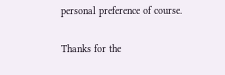personal preference of course.

Thanks for the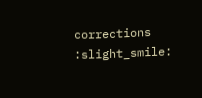corrections :slight_smile: